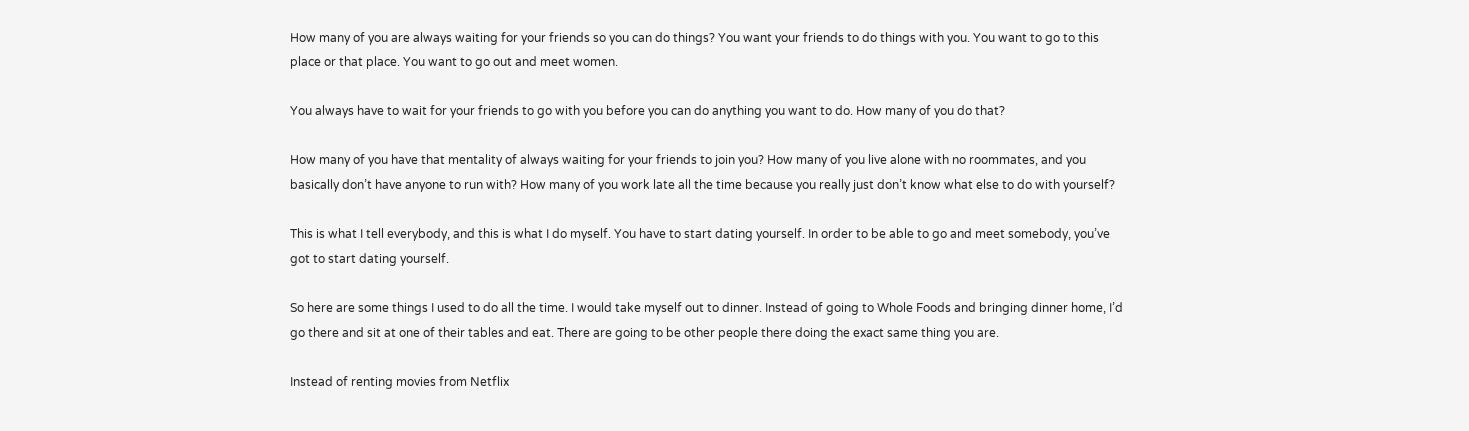How many of you are always waiting for your friends so you can do things? You want your friends to do things with you. You want to go to this place or that place. You want to go out and meet women.

You always have to wait for your friends to go with you before you can do anything you want to do. How many of you do that?

How many of you have that mentality of always waiting for your friends to join you? How many of you live alone with no roommates, and you basically don’t have anyone to run with? How many of you work late all the time because you really just don’t know what else to do with yourself?

This is what I tell everybody, and this is what I do myself. You have to start dating yourself. In order to be able to go and meet somebody, you’ve got to start dating yourself.

So here are some things I used to do all the time. I would take myself out to dinner. Instead of going to Whole Foods and bringing dinner home, I’d go there and sit at one of their tables and eat. There are going to be other people there doing the exact same thing you are.

Instead of renting movies from Netflix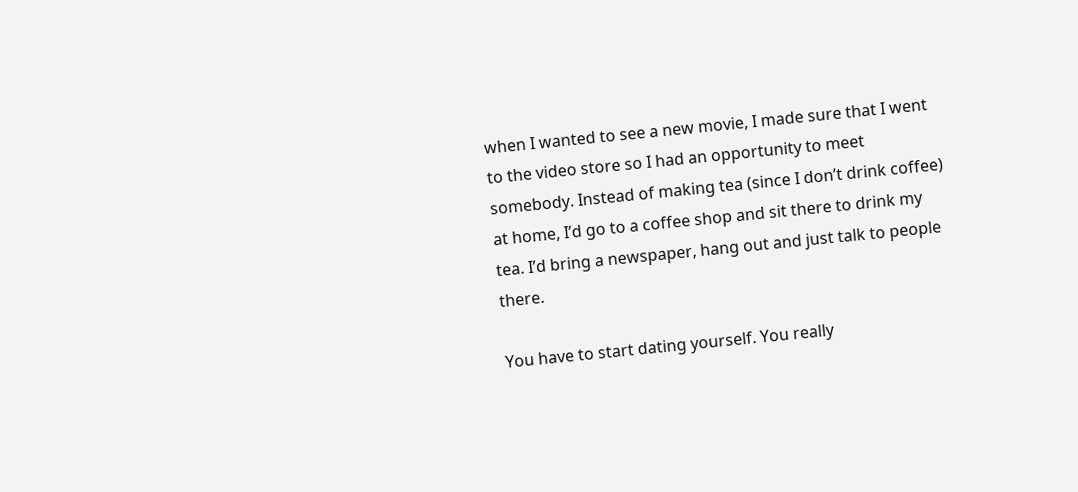when I wanted to see a new movie, I made sure that I went to the video store so I had an opportunity to meet somebody. Instead of making tea (since I don’t drink coffee) at home, I’d go to a coffee shop and sit there to drink my tea. I’d bring a newspaper, hang out and just talk to people there.

You have to start dating yourself. You really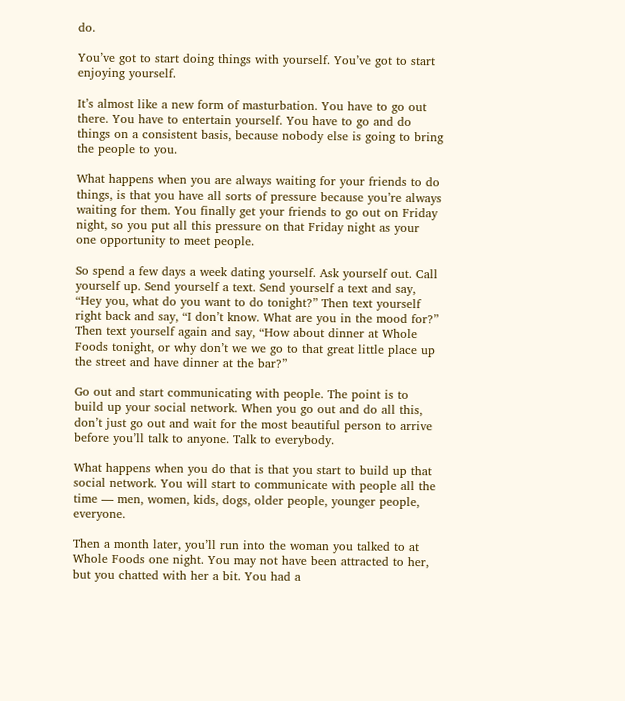do.

You’ve got to start doing things with yourself. You’ve got to start enjoying yourself.

It’s almost like a new form of masturbation. You have to go out there. You have to entertain yourself. You have to go and do things on a consistent basis, because nobody else is going to bring the people to you.

What happens when you are always waiting for your friends to do things, is that you have all sorts of pressure because you’re always waiting for them. You finally get your friends to go out on Friday night, so you put all this pressure on that Friday night as your one opportunity to meet people.

So spend a few days a week dating yourself. Ask yourself out. Call yourself up. Send yourself a text. Send yourself a text and say, “Hey you, what do you want to do tonight?” Then text yourself right back and say, “I don’t know. What are you in the mood for?” Then text yourself again and say, “How about dinner at Whole Foods tonight, or why don’t we we go to that great little place up the street and have dinner at the bar?”

Go out and start communicating with people. The point is to build up your social network. When you go out and do all this, don’t just go out and wait for the most beautiful person to arrive before you’ll talk to anyone. Talk to everybody.

What happens when you do that is that you start to build up that social network. You will start to communicate with people all the time — men, women, kids, dogs, older people, younger people, everyone.

Then a month later, you’ll run into the woman you talked to at Whole Foods one night. You may not have been attracted to her, but you chatted with her a bit. You had a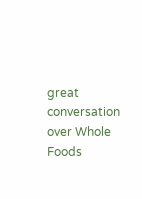great conversation over Whole Foods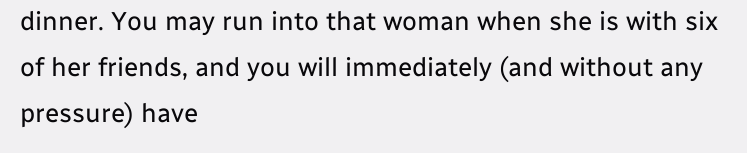dinner. You may run into that woman when she is with six of her friends, and you will immediately (and without any pressure) have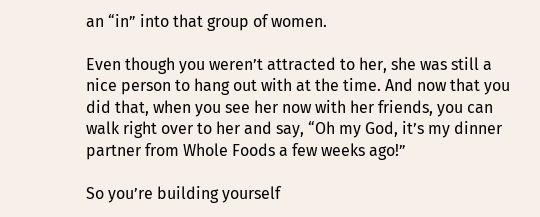an “in” into that group of women.

Even though you weren’t attracted to her, she was still a nice person to hang out with at the time. And now that you did that, when you see her now with her friends, you can walk right over to her and say, “Oh my God, it’s my dinner partner from Whole Foods a few weeks ago!”

So you’re building yourself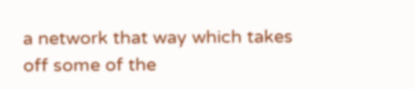a network that way which takes off some of the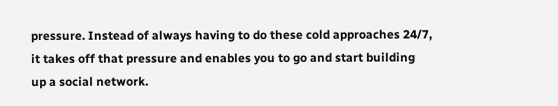pressure. Instead of always having to do these cold approaches 24/7, it takes off that pressure and enables you to go and start building up a social network.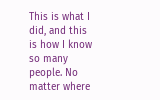This is what I did, and this is how I know so many people. No matter where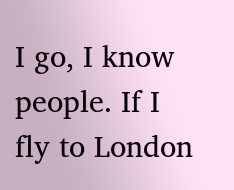I go, I know people. If I fly to London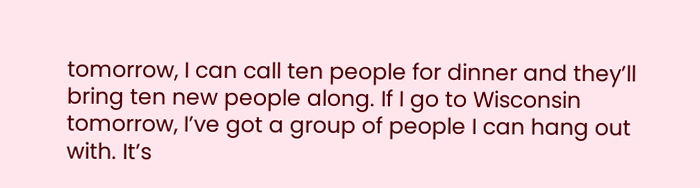tomorrow, I can call ten people for dinner and they’ll bring ten new people along. If I go to Wisconsin tomorrow, I’ve got a group of people I can hang out with. It’s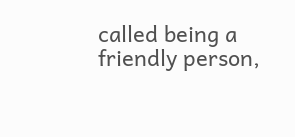called being a friendly person,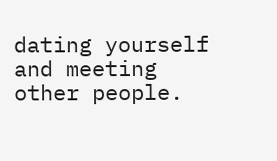dating yourself and meeting other people.